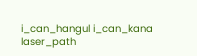i_can_hangul i_can_kana laser_path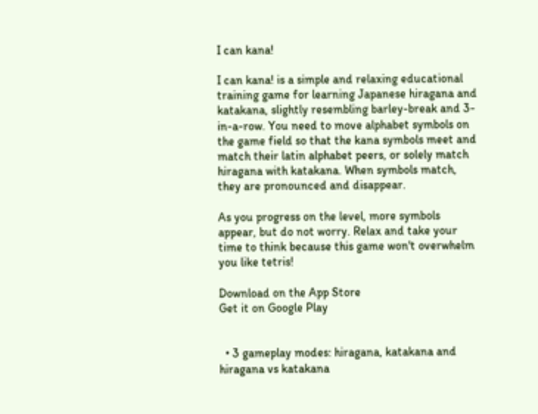I can kana!

I can kana! is a simple and relaxing educational training game for learning Japanese hiragana and katakana, slightly resembling barley-break and 3-in-a-row. You need to move alphabet symbols on the game field so that the kana symbols meet and match their latin alphabet peers, or solely match hiragana with katakana. When symbols match, they are pronounced and disappear.

As you progress on the level, more symbols appear, but do not worry. Relax and take your time to think because this game won't overwhelm you like tetris!

Download on the App Store
Get it on Google Play


  • 3 gameplay modes: hiragana, katakana and hiragana vs katakana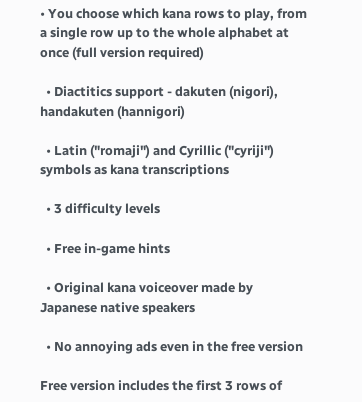• You choose which kana rows to play, from a single row up to the whole alphabet at once (full version required)

  • Diactitics support - dakuten (nigori), handakuten (hannigori)

  • Latin ("romaji") and Cyrillic ("cyriji") symbols as kana transcriptions

  • 3 difficulty levels

  • Free in-game hints

  • Original kana voiceover made by Japanese native speakers

  • No annoying ads even in the free version

Free version includes the first 3 rows of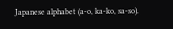Japanese alphabet (a-o, ka-ko, sa-so).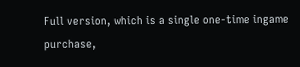Full version, which is a single one-time ingame purchase,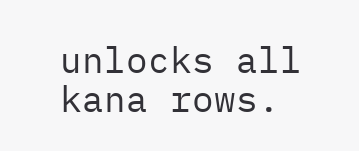unlocks all kana rows.